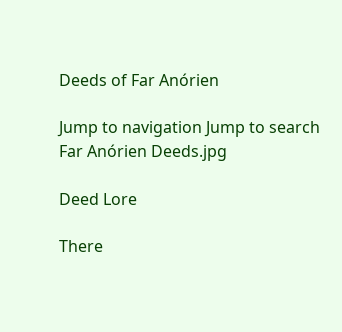Deeds of Far Anórien

Jump to navigation Jump to search
Far Anórien Deeds.jpg

Deed Lore

There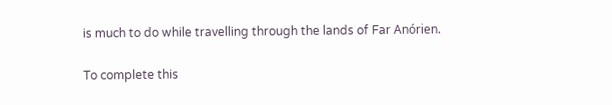is much to do while travelling through the lands of Far Anórien.

To complete this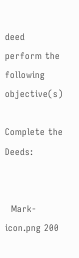deed perform the following objective(s)

Complete the Deeds:


  Mark-icon.png 200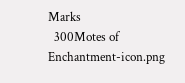Marks
  300Motes of Enchantment-icon.png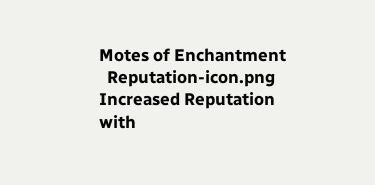Motes of Enchantment
  Reputation-icon.png Increased Reputation with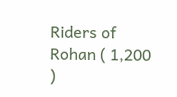Riders of Rohan ( 1,200 )